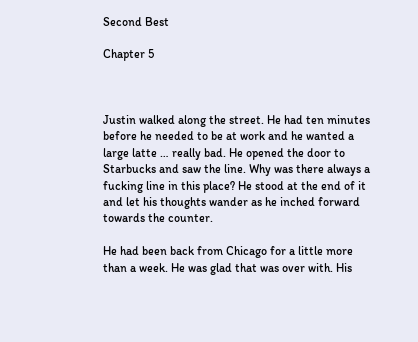Second Best

Chapter 5



Justin walked along the street. He had ten minutes before he needed to be at work and he wanted a large latte … really bad. He opened the door to Starbucks and saw the line. Why was there always a fucking line in this place? He stood at the end of it and let his thoughts wander as he inched forward towards the counter.

He had been back from Chicago for a little more than a week. He was glad that was over with. His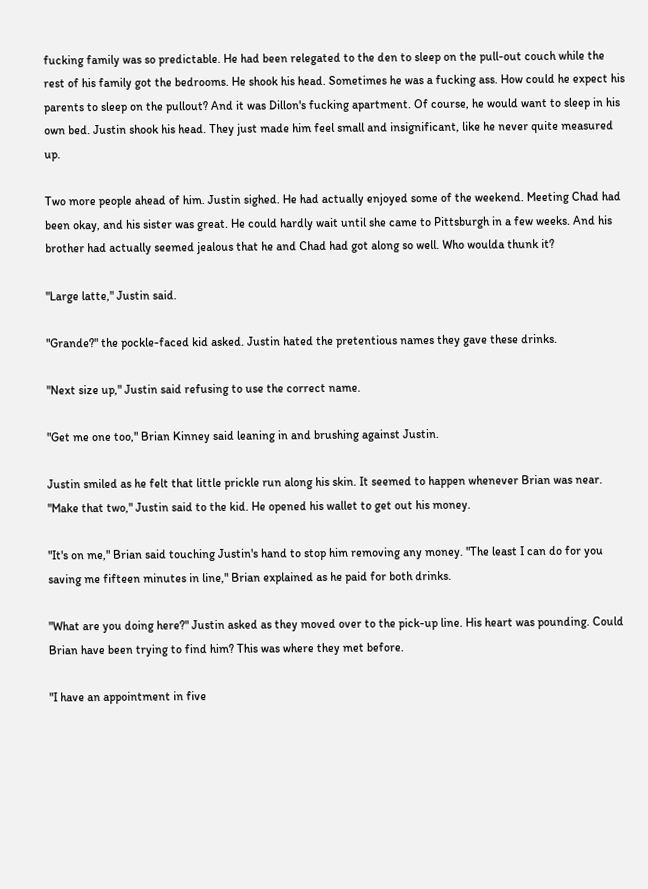fucking family was so predictable. He had been relegated to the den to sleep on the pull-out couch while the rest of his family got the bedrooms. He shook his head. Sometimes he was a fucking ass. How could he expect his parents to sleep on the pullout? And it was Dillon's fucking apartment. Of course, he would want to sleep in his own bed. Justin shook his head. They just made him feel small and insignificant, like he never quite measured up.

Two more people ahead of him. Justin sighed. He had actually enjoyed some of the weekend. Meeting Chad had been okay, and his sister was great. He could hardly wait until she came to Pittsburgh in a few weeks. And his brother had actually seemed jealous that he and Chad had got along so well. Who woulda thunk it?

"Large latte," Justin said.

"Grande?" the pockle-faced kid asked. Justin hated the pretentious names they gave these drinks.

"Next size up," Justin said refusing to use the correct name.

"Get me one too," Brian Kinney said leaning in and brushing against Justin.

Justin smiled as he felt that little prickle run along his skin. It seemed to happen whenever Brian was near. "Make that two," Justin said to the kid. He opened his wallet to get out his money.

"It's on me," Brian said touching Justin's hand to stop him removing any money. "The least I can do for you saving me fifteen minutes in line," Brian explained as he paid for both drinks.

"What are you doing here?" Justin asked as they moved over to the pick-up line. His heart was pounding. Could Brian have been trying to find him? This was where they met before.

"I have an appointment in five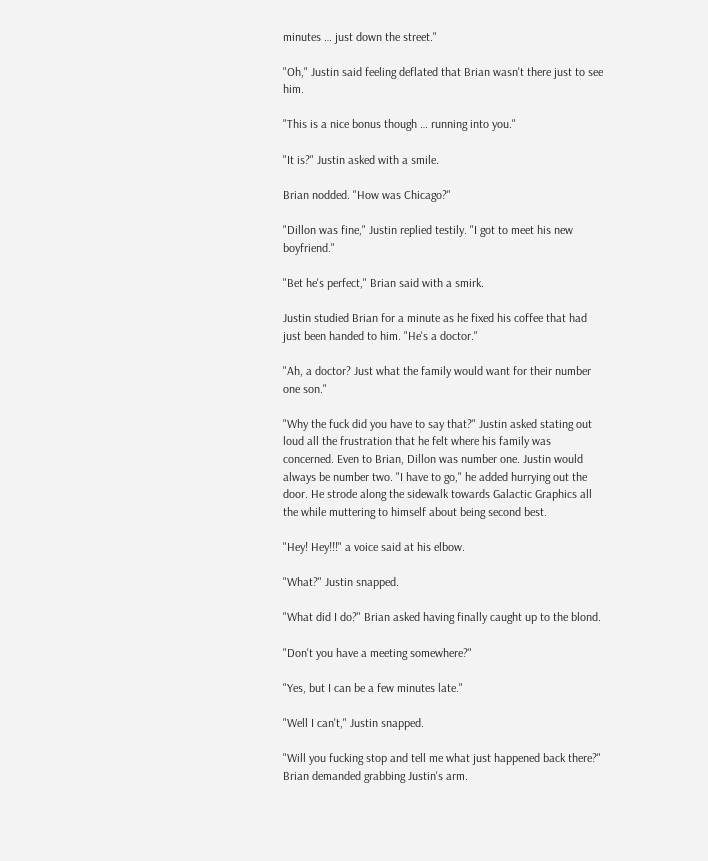minutes … just down the street."

"Oh," Justin said feeling deflated that Brian wasn't there just to see him.

"This is a nice bonus though … running into you."

"It is?" Justin asked with a smile.

Brian nodded. "How was Chicago?"

"Dillon was fine," Justin replied testily. "I got to meet his new boyfriend."

"Bet he's perfect," Brian said with a smirk.

Justin studied Brian for a minute as he fixed his coffee that had just been handed to him. "He's a doctor."

"Ah, a doctor? Just what the family would want for their number one son."

"Why the fuck did you have to say that?" Justin asked stating out loud all the frustration that he felt where his family was concerned. Even to Brian, Dillon was number one. Justin would always be number two. "I have to go," he added hurrying out the door. He strode along the sidewalk towards Galactic Graphics all the while muttering to himself about being second best.

"Hey! Hey!!!" a voice said at his elbow.

"What?" Justin snapped.

"What did I do?" Brian asked having finally caught up to the blond.

"Don't you have a meeting somewhere?"

"Yes, but I can be a few minutes late."

"Well I can't," Justin snapped.

"Will you fucking stop and tell me what just happened back there?" Brian demanded grabbing Justin's arm.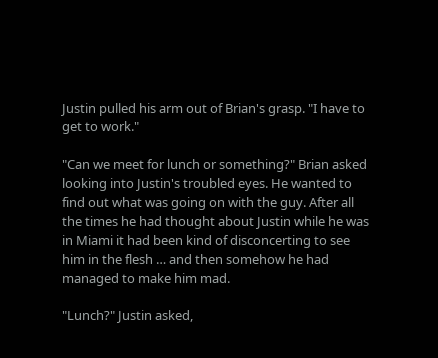Justin pulled his arm out of Brian's grasp. "I have to get to work."

"Can we meet for lunch or something?" Brian asked looking into Justin's troubled eyes. He wanted to find out what was going on with the guy. After all the times he had thought about Justin while he was in Miami it had been kind of disconcerting to see him in the flesh … and then somehow he had managed to make him mad.

"Lunch?" Justin asked,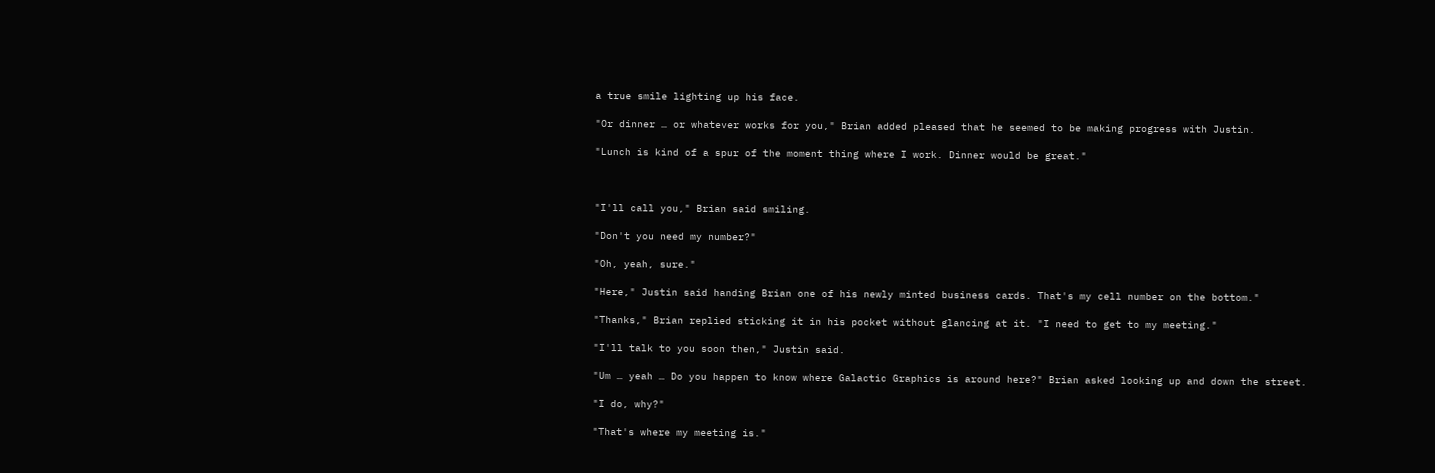a true smile lighting up his face.

"Or dinner … or whatever works for you," Brian added pleased that he seemed to be making progress with Justin.

"Lunch is kind of a spur of the moment thing where I work. Dinner would be great."



"I'll call you," Brian said smiling.

"Don't you need my number?"

"Oh, yeah, sure."

"Here," Justin said handing Brian one of his newly minted business cards. That's my cell number on the bottom."

"Thanks," Brian replied sticking it in his pocket without glancing at it. "I need to get to my meeting."

"I'll talk to you soon then," Justin said.

"Um … yeah … Do you happen to know where Galactic Graphics is around here?" Brian asked looking up and down the street.

"I do, why?"

"That's where my meeting is."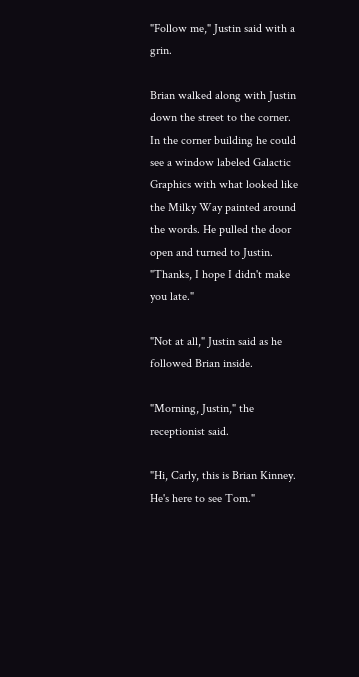"Follow me," Justin said with a grin.

Brian walked along with Justin down the street to the corner. In the corner building he could see a window labeled Galactic Graphics with what looked like the Milky Way painted around the words. He pulled the door open and turned to Justin. "Thanks, I hope I didn't make you late."

"Not at all," Justin said as he followed Brian inside.

"Morning, Justin," the receptionist said.

"Hi, Carly, this is Brian Kinney. He's here to see Tom."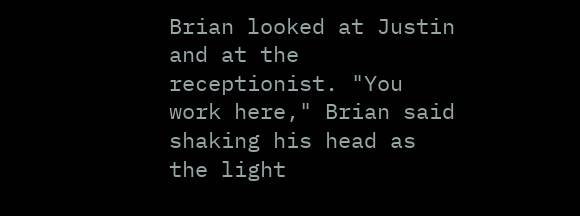Brian looked at Justin and at the receptionist. "You work here," Brian said shaking his head as the light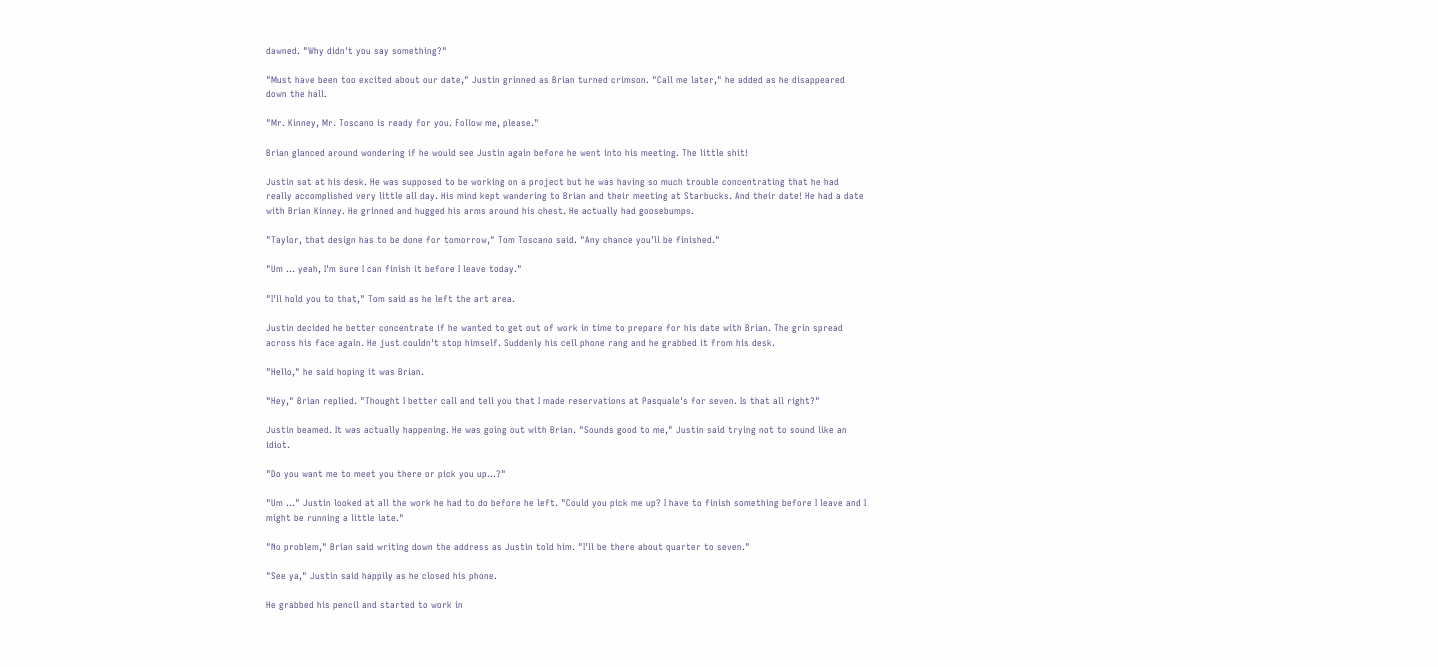dawned. "Why didn't you say something?"

"Must have been too excited about our date," Justin grinned as Brian turned crimson. "Call me later," he added as he disappeared down the hall.

"Mr. Kinney, Mr. Toscano is ready for you. Follow me, please."

Brian glanced around wondering if he would see Justin again before he went into his meeting. The little shit!

Justin sat at his desk. He was supposed to be working on a project but he was having so much trouble concentrating that he had really accomplished very little all day. His mind kept wandering to Brian and their meeting at Starbucks. And their date! He had a date with Brian Kinney. He grinned and hugged his arms around his chest. He actually had goosebumps.

"Taylor, that design has to be done for tomorrow," Tom Toscano said. "Any chance you'll be finished."

"Um … yeah, I'm sure I can finish it before I leave today."

"I'll hold you to that," Tom said as he left the art area.

Justin decided he better concentrate if he wanted to get out of work in time to prepare for his date with Brian. The grin spread across his face again. He just couldn't stop himself. Suddenly his cell phone rang and he grabbed it from his desk.

"Hello," he said hoping it was Brian.

"Hey," Brian replied. "Thought I better call and tell you that I made reservations at Pasquale's for seven. Is that all right?"

Justin beamed. It was actually happening. He was going out with Brian. "Sounds good to me," Justin said trying not to sound like an idiot.

"Do you want me to meet you there or pick you up…?"

"Um …" Justin looked at all the work he had to do before he left. "Could you pick me up? I have to finish something before I leave and I might be running a little late."

"No problem," Brian said writing down the address as Justin told him. "I'll be there about quarter to seven."

"See ya," Justin said happily as he closed his phone.

He grabbed his pencil and started to work in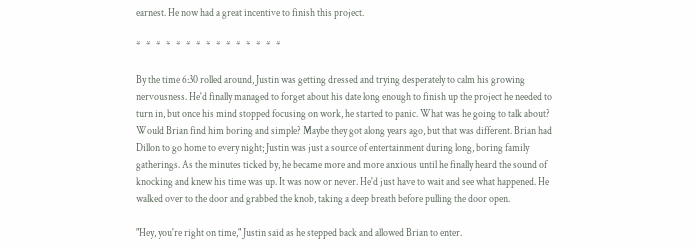earnest. He now had a great incentive to finish this project.

*   *   *   *   *   *   *   *   *   *   *   *   *   *   *

By the time 6:30 rolled around, Justin was getting dressed and trying desperately to calm his growing nervousness. He'd finally managed to forget about his date long enough to finish up the project he needed to turn in, but once his mind stopped focusing on work, he started to panic. What was he going to talk about? Would Brian find him boring and simple? Maybe they got along years ago, but that was different. Brian had Dillon to go home to every night; Justin was just a source of entertainment during long, boring family gatherings. As the minutes ticked by, he became more and more anxious until he finally heard the sound of knocking and knew his time was up. It was now or never. He'd just have to wait and see what happened. He walked over to the door and grabbed the knob, taking a deep breath before pulling the door open.

"Hey, you're right on time," Justin said as he stepped back and allowed Brian to enter.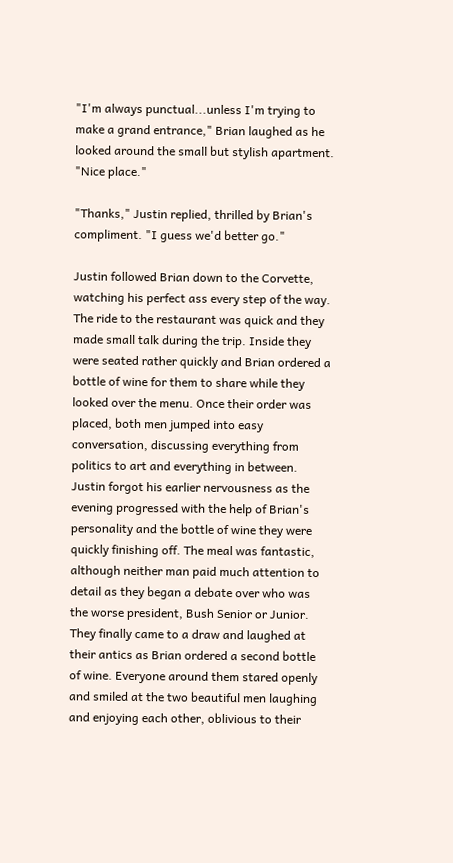"I'm always punctual...unless I'm trying to make a grand entrance," Brian laughed as he looked around the small but stylish apartment. "Nice place."

"Thanks," Justin replied, thrilled by Brian's compliment. "I guess we'd better go."

Justin followed Brian down to the Corvette, watching his perfect ass every step of the way. The ride to the restaurant was quick and they made small talk during the trip. Inside they were seated rather quickly and Brian ordered a bottle of wine for them to share while they looked over the menu. Once their order was placed, both men jumped into easy conversation, discussing everything from politics to art and everything in between. Justin forgot his earlier nervousness as the evening progressed with the help of Brian's personality and the bottle of wine they were quickly finishing off. The meal was fantastic, although neither man paid much attention to detail as they began a debate over who was the worse president, Bush Senior or Junior. They finally came to a draw and laughed at their antics as Brian ordered a second bottle of wine. Everyone around them stared openly and smiled at the two beautiful men laughing and enjoying each other, oblivious to their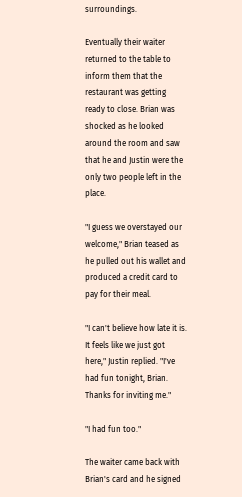surroundings.

Eventually their waiter returned to the table to inform them that the restaurant was getting ready to close. Brian was shocked as he looked around the room and saw that he and Justin were the only two people left in the place.

"I guess we overstayed our welcome," Brian teased as he pulled out his wallet and produced a credit card to pay for their meal.

"I can't believe how late it is. It feels like we just got here," Justin replied. "I've had fun tonight, Brian. Thanks for inviting me."

"I had fun too."

The waiter came back with Brian's card and he signed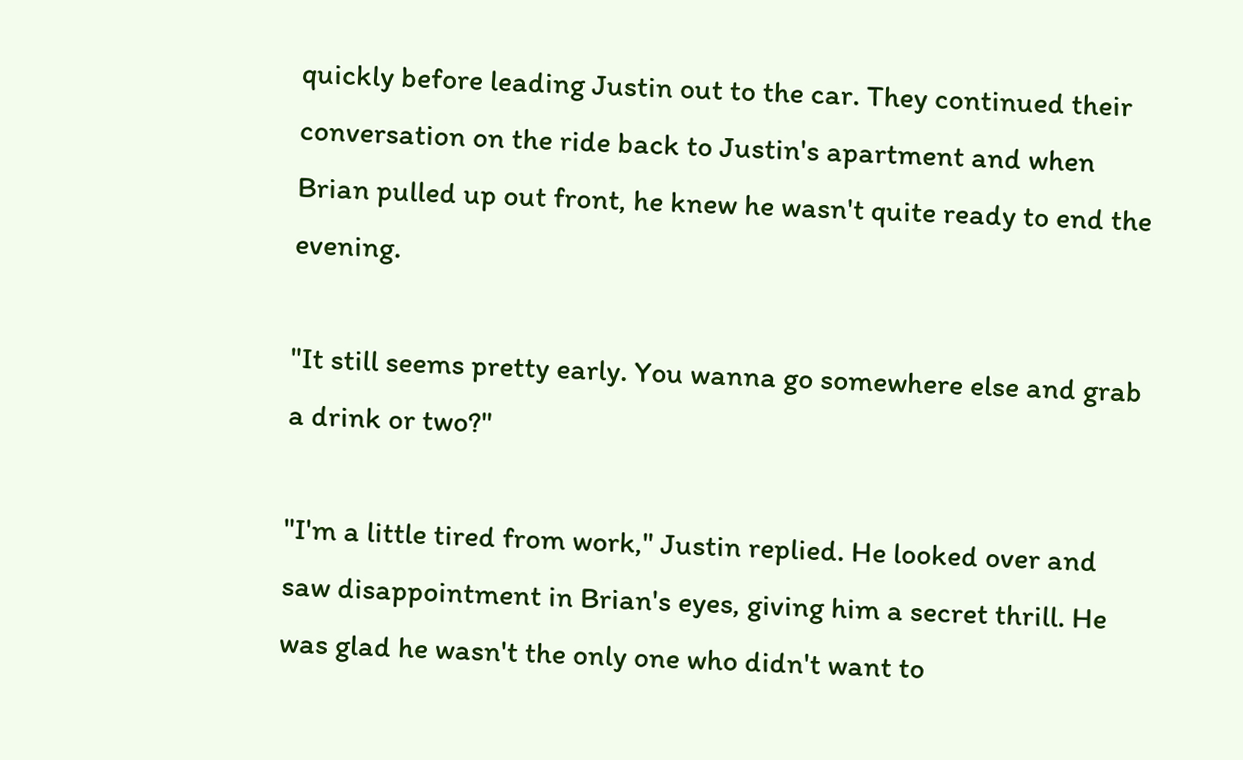quickly before leading Justin out to the car. They continued their conversation on the ride back to Justin's apartment and when Brian pulled up out front, he knew he wasn't quite ready to end the evening.

"It still seems pretty early. You wanna go somewhere else and grab a drink or two?"

"I'm a little tired from work," Justin replied. He looked over and saw disappointment in Brian's eyes, giving him a secret thrill. He was glad he wasn't the only one who didn't want to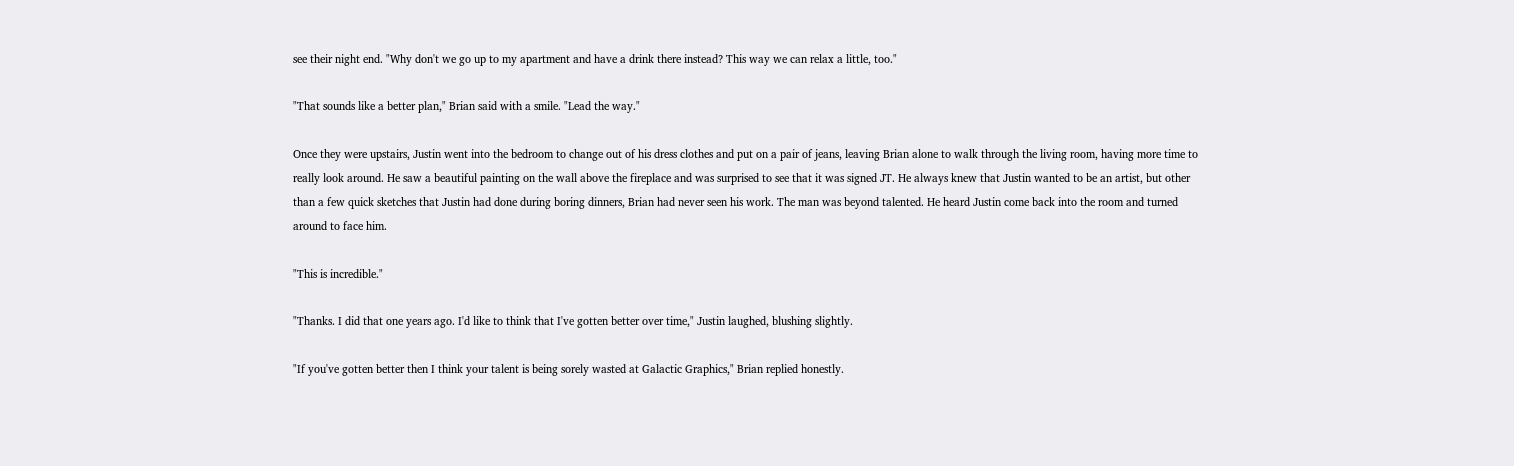see their night end. "Why don't we go up to my apartment and have a drink there instead? This way we can relax a little, too."

"That sounds like a better plan," Brian said with a smile. "Lead the way."

Once they were upstairs, Justin went into the bedroom to change out of his dress clothes and put on a pair of jeans, leaving Brian alone to walk through the living room, having more time to really look around. He saw a beautiful painting on the wall above the fireplace and was surprised to see that it was signed JT. He always knew that Justin wanted to be an artist, but other than a few quick sketches that Justin had done during boring dinners, Brian had never seen his work. The man was beyond talented. He heard Justin come back into the room and turned around to face him.

"This is incredible."

"Thanks. I did that one years ago. I'd like to think that I've gotten better over time," Justin laughed, blushing slightly.

"If you've gotten better then I think your talent is being sorely wasted at Galactic Graphics," Brian replied honestly.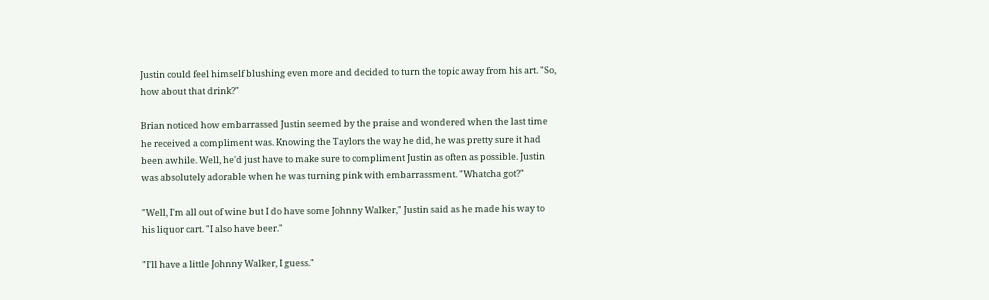Justin could feel himself blushing even more and decided to turn the topic away from his art. "So, how about that drink?"

Brian noticed how embarrassed Justin seemed by the praise and wondered when the last time he received a compliment was. Knowing the Taylors the way he did, he was pretty sure it had been awhile. Well, he'd just have to make sure to compliment Justin as often as possible. Justin was absolutely adorable when he was turning pink with embarrassment. "Whatcha got?"

"Well, I'm all out of wine but I do have some Johnny Walker," Justin said as he made his way to his liquor cart. "I also have beer."

"I'll have a little Johnny Walker, I guess."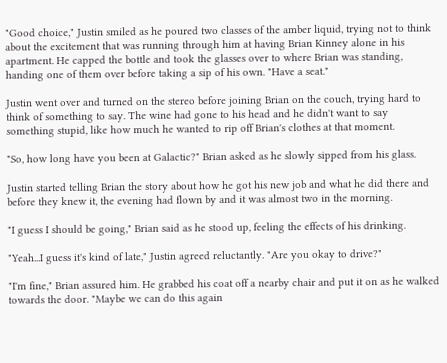"Good choice," Justin smiled as he poured two classes of the amber liquid, trying not to think about the excitement that was running through him at having Brian Kinney alone in his apartment. He capped the bottle and took the glasses over to where Brian was standing, handing one of them over before taking a sip of his own. "Have a seat."

Justin went over and turned on the stereo before joining Brian on the couch, trying hard to think of something to say. The wine had gone to his head and he didn't want to say something stupid, like how much he wanted to rip off Brian's clothes at that moment.

"So, how long have you been at Galactic?" Brian asked as he slowly sipped from his glass.

Justin started telling Brian the story about how he got his new job and what he did there and before they knew it, the evening had flown by and it was almost two in the morning.

"I guess I should be going," Brian said as he stood up, feeling the effects of his drinking.

"Yeah...I guess it's kind of late," Justin agreed reluctantly. "Are you okay to drive?"

"I'm fine," Brian assured him. He grabbed his coat off a nearby chair and put it on as he walked towards the door. "Maybe we can do this again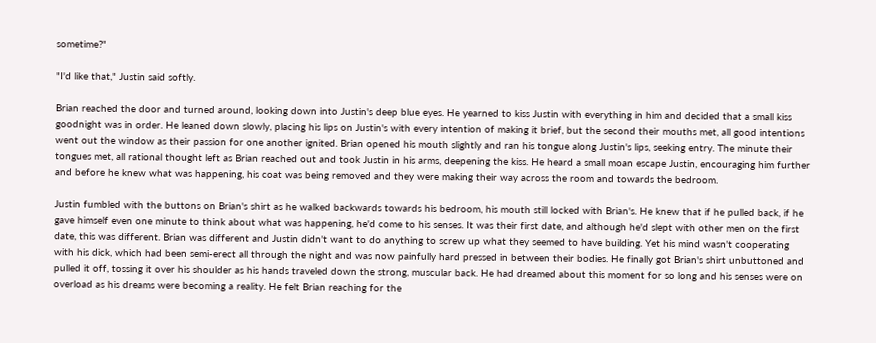sometime?"

"I'd like that," Justin said softly.

Brian reached the door and turned around, looking down into Justin's deep blue eyes. He yearned to kiss Justin with everything in him and decided that a small kiss goodnight was in order. He leaned down slowly, placing his lips on Justin's with every intention of making it brief, but the second their mouths met, all good intentions went out the window as their passion for one another ignited. Brian opened his mouth slightly and ran his tongue along Justin's lips, seeking entry. The minute their tongues met, all rational thought left as Brian reached out and took Justin in his arms, deepening the kiss. He heard a small moan escape Justin, encouraging him further and before he knew what was happening, his coat was being removed and they were making their way across the room and towards the bedroom.

Justin fumbled with the buttons on Brian's shirt as he walked backwards towards his bedroom, his mouth still locked with Brian's. He knew that if he pulled back, if he gave himself even one minute to think about what was happening, he'd come to his senses. It was their first date, and although he'd slept with other men on the first date, this was different. Brian was different and Justin didn't want to do anything to screw up what they seemed to have building. Yet his mind wasn't cooperating with his dick, which had been semi-erect all through the night and was now painfully hard pressed in between their bodies. He finally got Brian's shirt unbuttoned and pulled it off, tossing it over his shoulder as his hands traveled down the strong, muscular back. He had dreamed about this moment for so long and his senses were on overload as his dreams were becoming a reality. He felt Brian reaching for the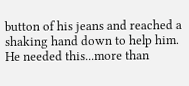button of his jeans and reached a shaking hand down to help him. He needed this...more than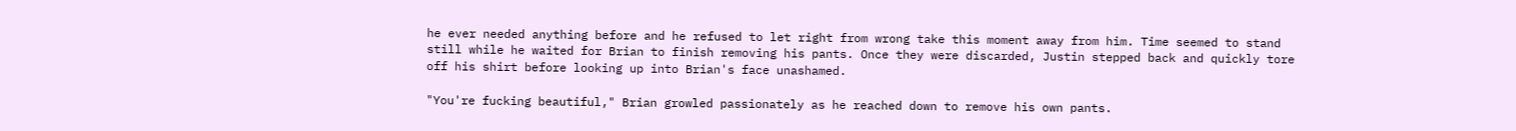he ever needed anything before and he refused to let right from wrong take this moment away from him. Time seemed to stand still while he waited for Brian to finish removing his pants. Once they were discarded, Justin stepped back and quickly tore off his shirt before looking up into Brian's face unashamed.

"You're fucking beautiful," Brian growled passionately as he reached down to remove his own pants.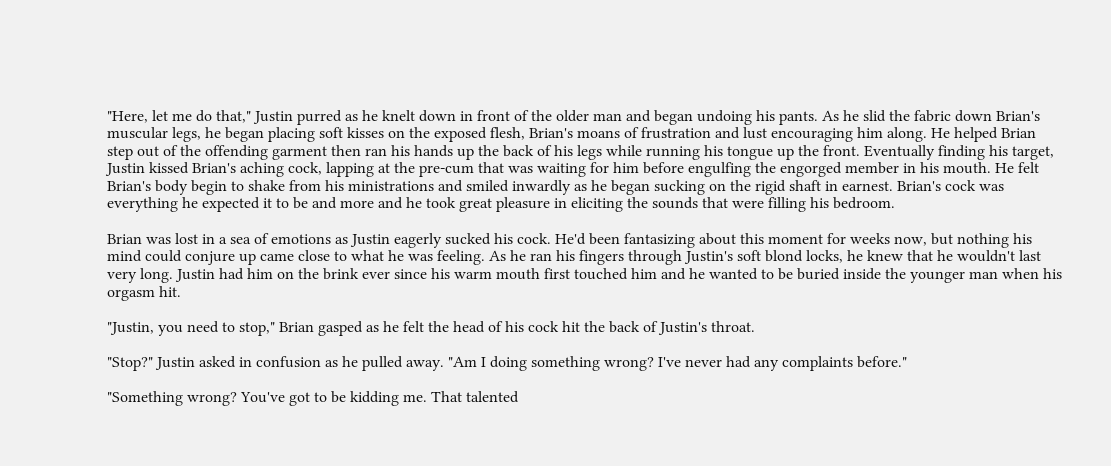"Here, let me do that," Justin purred as he knelt down in front of the older man and began undoing his pants. As he slid the fabric down Brian's muscular legs, he began placing soft kisses on the exposed flesh, Brian's moans of frustration and lust encouraging him along. He helped Brian step out of the offending garment then ran his hands up the back of his legs while running his tongue up the front. Eventually finding his target, Justin kissed Brian's aching cock, lapping at the pre-cum that was waiting for him before engulfing the engorged member in his mouth. He felt Brian's body begin to shake from his ministrations and smiled inwardly as he began sucking on the rigid shaft in earnest. Brian's cock was everything he expected it to be and more and he took great pleasure in eliciting the sounds that were filling his bedroom.

Brian was lost in a sea of emotions as Justin eagerly sucked his cock. He'd been fantasizing about this moment for weeks now, but nothing his mind could conjure up came close to what he was feeling. As he ran his fingers through Justin's soft blond locks, he knew that he wouldn't last very long. Justin had him on the brink ever since his warm mouth first touched him and he wanted to be buried inside the younger man when his orgasm hit.

"Justin, you need to stop," Brian gasped as he felt the head of his cock hit the back of Justin's throat.

"Stop?" Justin asked in confusion as he pulled away. "Am I doing something wrong? I've never had any complaints before."

"Something wrong? You've got to be kidding me. That talented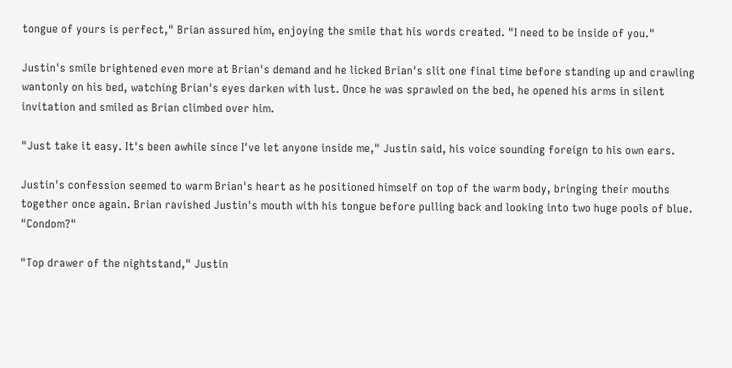tongue of yours is perfect," Brian assured him, enjoying the smile that his words created. "I need to be inside of you."

Justin's smile brightened even more at Brian's demand and he licked Brian's slit one final time before standing up and crawling wantonly on his bed, watching Brian's eyes darken with lust. Once he was sprawled on the bed, he opened his arms in silent invitation and smiled as Brian climbed over him.

"Just take it easy. It's been awhile since I've let anyone inside me," Justin said, his voice sounding foreign to his own ears.

Justin's confession seemed to warm Brian's heart as he positioned himself on top of the warm body, bringing their mouths together once again. Brian ravished Justin's mouth with his tongue before pulling back and looking into two huge pools of blue. "Condom?"

"Top drawer of the nightstand," Justin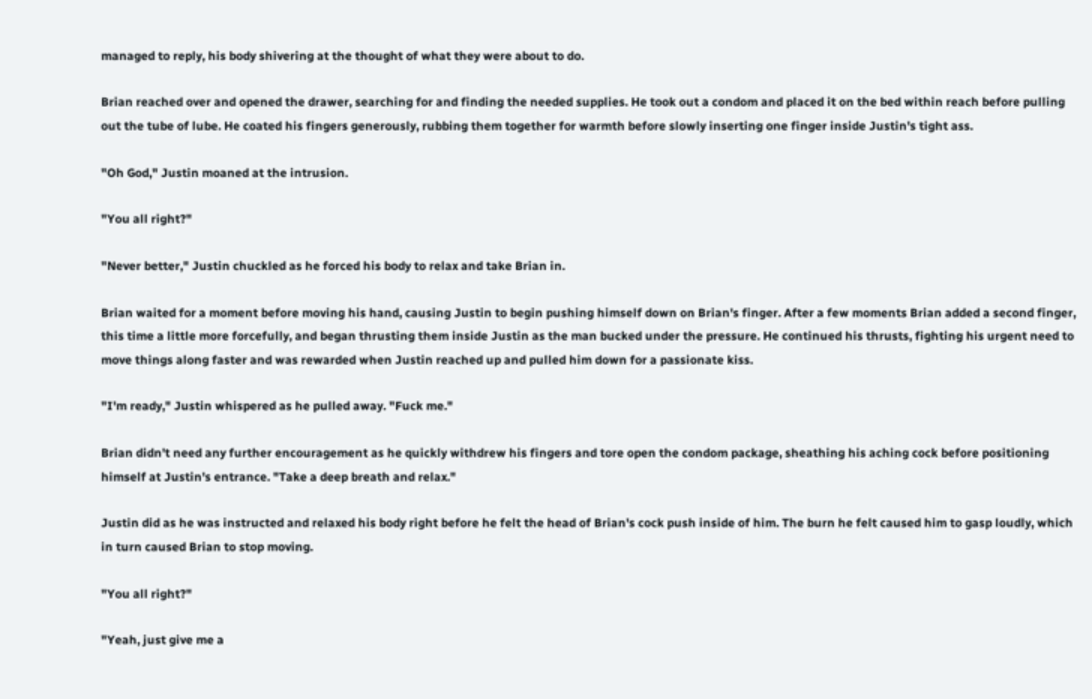managed to reply, his body shivering at the thought of what they were about to do.

Brian reached over and opened the drawer, searching for and finding the needed supplies. He took out a condom and placed it on the bed within reach before pulling out the tube of lube. He coated his fingers generously, rubbing them together for warmth before slowly inserting one finger inside Justin's tight ass.

"Oh God," Justin moaned at the intrusion.

"You all right?"

"Never better," Justin chuckled as he forced his body to relax and take Brian in.

Brian waited for a moment before moving his hand, causing Justin to begin pushing himself down on Brian's finger. After a few moments Brian added a second finger, this time a little more forcefully, and began thrusting them inside Justin as the man bucked under the pressure. He continued his thrusts, fighting his urgent need to move things along faster and was rewarded when Justin reached up and pulled him down for a passionate kiss.

"I'm ready," Justin whispered as he pulled away. "Fuck me."

Brian didn't need any further encouragement as he quickly withdrew his fingers and tore open the condom package, sheathing his aching cock before positioning himself at Justin's entrance. "Take a deep breath and relax."

Justin did as he was instructed and relaxed his body right before he felt the head of Brian's cock push inside of him. The burn he felt caused him to gasp loudly, which in turn caused Brian to stop moving.

"You all right?"

"Yeah, just give me a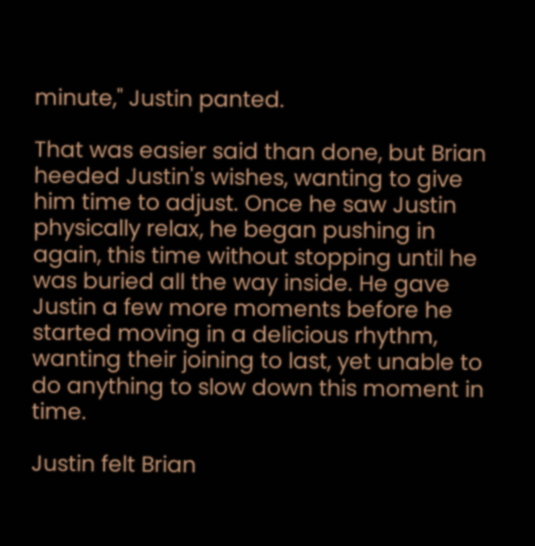minute," Justin panted.

That was easier said than done, but Brian heeded Justin's wishes, wanting to give him time to adjust. Once he saw Justin physically relax, he began pushing in again, this time without stopping until he was buried all the way inside. He gave Justin a few more moments before he started moving in a delicious rhythm, wanting their joining to last, yet unable to do anything to slow down this moment in time.

Justin felt Brian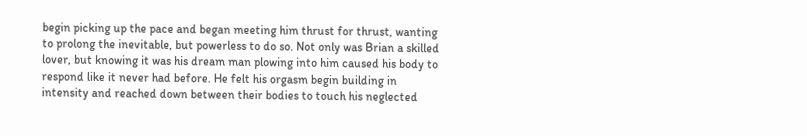begin picking up the pace and began meeting him thrust for thrust, wanting to prolong the inevitable, but powerless to do so. Not only was Brian a skilled lover, but knowing it was his dream man plowing into him caused his body to respond like it never had before. He felt his orgasm begin building in intensity and reached down between their bodies to touch his neglected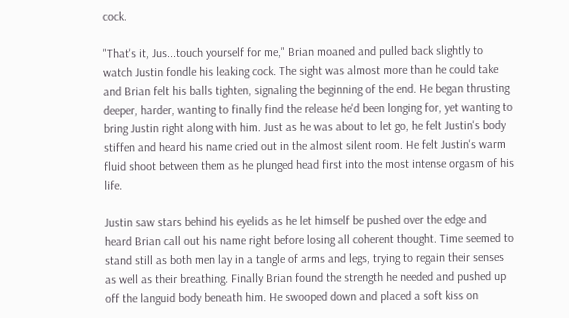cock.

"That's it, Jus...touch yourself for me," Brian moaned and pulled back slightly to watch Justin fondle his leaking cock. The sight was almost more than he could take and Brian felt his balls tighten, signaling the beginning of the end. He began thrusting deeper, harder, wanting to finally find the release he'd been longing for, yet wanting to bring Justin right along with him. Just as he was about to let go, he felt Justin's body stiffen and heard his name cried out in the almost silent room. He felt Justin's warm fluid shoot between them as he plunged head first into the most intense orgasm of his life.

Justin saw stars behind his eyelids as he let himself be pushed over the edge and heard Brian call out his name right before losing all coherent thought. Time seemed to stand still as both men lay in a tangle of arms and legs, trying to regain their senses as well as their breathing. Finally Brian found the strength he needed and pushed up off the languid body beneath him. He swooped down and placed a soft kiss on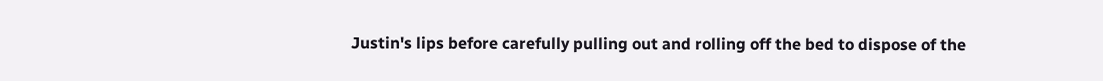Justin's lips before carefully pulling out and rolling off the bed to dispose of the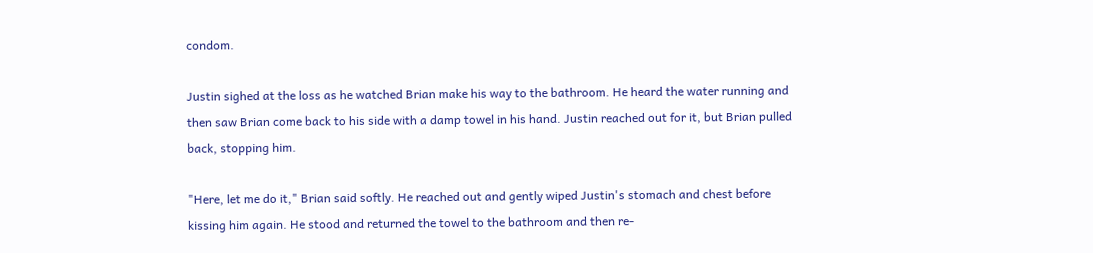condom.

Justin sighed at the loss as he watched Brian make his way to the bathroom. He heard the water running and then saw Brian come back to his side with a damp towel in his hand. Justin reached out for it, but Brian pulled back, stopping him.

"Here, let me do it," Brian said softly. He reached out and gently wiped Justin's stomach and chest before kissing him again. He stood and returned the towel to the bathroom and then re-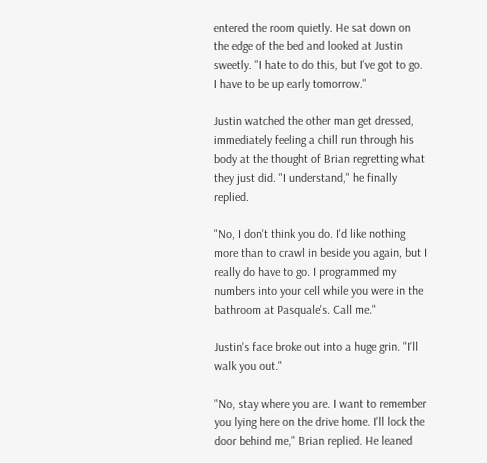entered the room quietly. He sat down on the edge of the bed and looked at Justin sweetly. "I hate to do this, but I've got to go. I have to be up early tomorrow."

Justin watched the other man get dressed, immediately feeling a chill run through his body at the thought of Brian regretting what they just did. "I understand," he finally replied.

"No, I don't think you do. I'd like nothing more than to crawl in beside you again, but I really do have to go. I programmed my numbers into your cell while you were in the bathroom at Pasquale's. Call me."

Justin's face broke out into a huge grin. "I'll walk you out."

"No, stay where you are. I want to remember you lying here on the drive home. I'll lock the door behind me," Brian replied. He leaned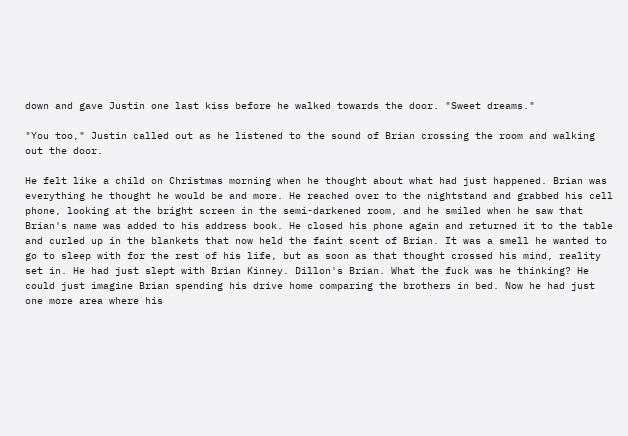down and gave Justin one last kiss before he walked towards the door. "Sweet dreams."

"You too," Justin called out as he listened to the sound of Brian crossing the room and walking out the door.

He felt like a child on Christmas morning when he thought about what had just happened. Brian was everything he thought he would be and more. He reached over to the nightstand and grabbed his cell phone, looking at the bright screen in the semi-darkened room, and he smiled when he saw that Brian's name was added to his address book. He closed his phone again and returned it to the table and curled up in the blankets that now held the faint scent of Brian. It was a smell he wanted to go to sleep with for the rest of his life, but as soon as that thought crossed his mind, reality set in. He had just slept with Brian Kinney. Dillon's Brian. What the fuck was he thinking? He could just imagine Brian spending his drive home comparing the brothers in bed. Now he had just one more area where his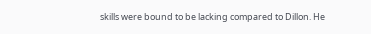skills were bound to be lacking compared to Dillon. He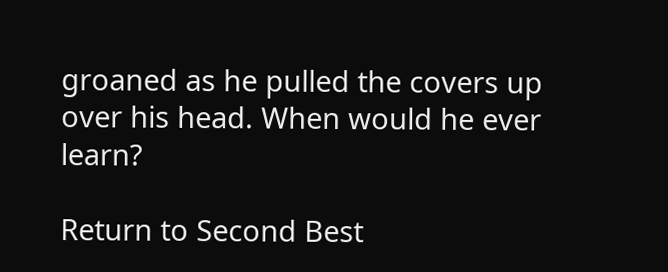groaned as he pulled the covers up over his head. When would he ever learn?

Return to Second Best